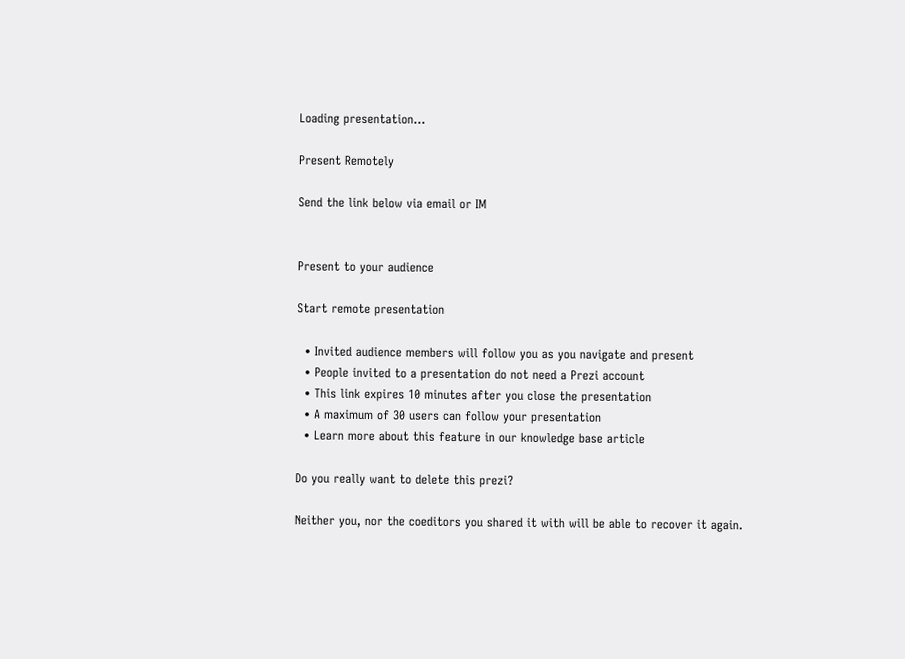Loading presentation...

Present Remotely

Send the link below via email or IM


Present to your audience

Start remote presentation

  • Invited audience members will follow you as you navigate and present
  • People invited to a presentation do not need a Prezi account
  • This link expires 10 minutes after you close the presentation
  • A maximum of 30 users can follow your presentation
  • Learn more about this feature in our knowledge base article

Do you really want to delete this prezi?

Neither you, nor the coeditors you shared it with will be able to recover it again.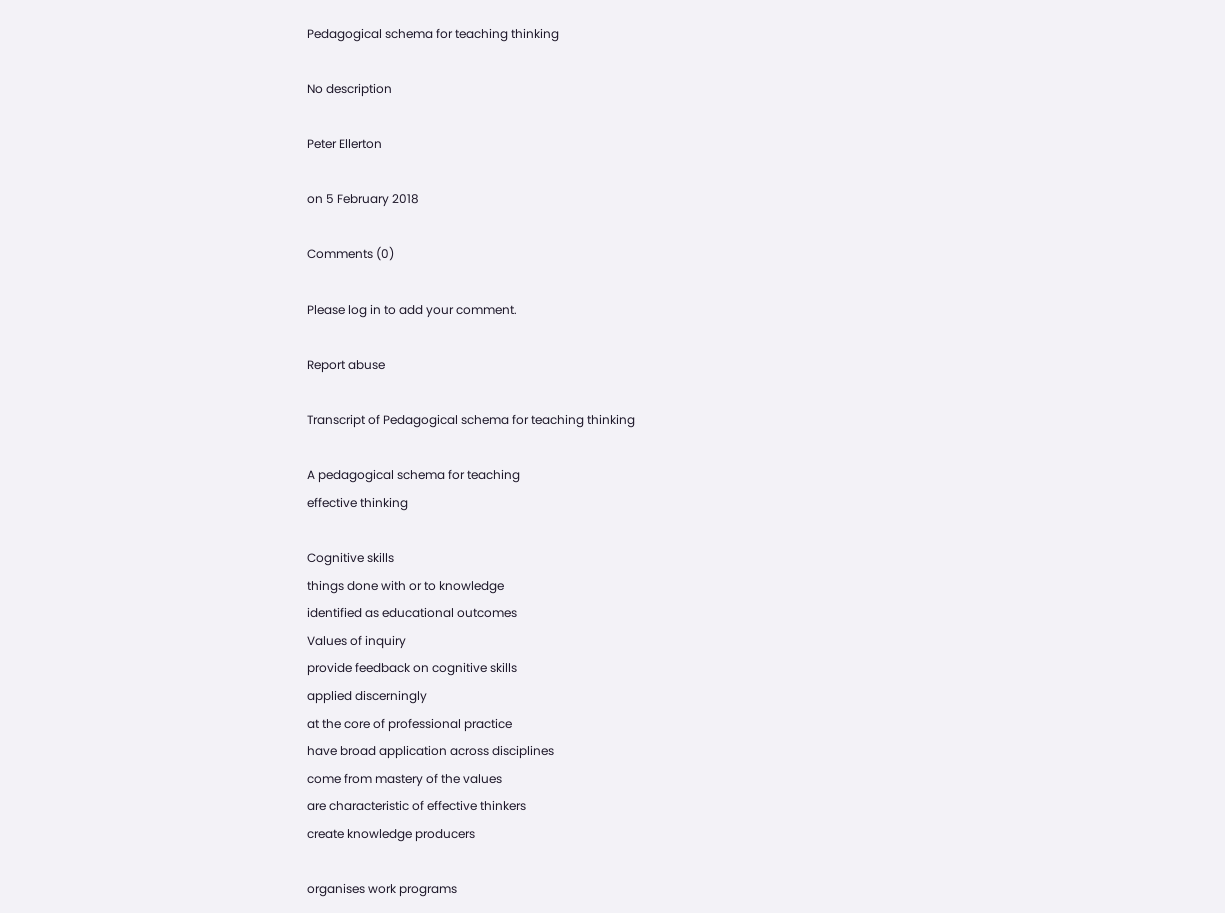Pedagogical schema for teaching thinking

No description

Peter Ellerton

on 5 February 2018

Comments (0)

Please log in to add your comment.

Report abuse

Transcript of Pedagogical schema for teaching thinking

A pedagogical schema for teaching
effective thinking

Cognitive skills
things done with or to knowledge
identified as educational outcomes
Values of inquiry
provide feedback on cognitive skills
applied discerningly
at the core of professional practice
have broad application across disciplines
come from mastery of the values
are characteristic of effective thinkers
create knowledge producers

organises work programs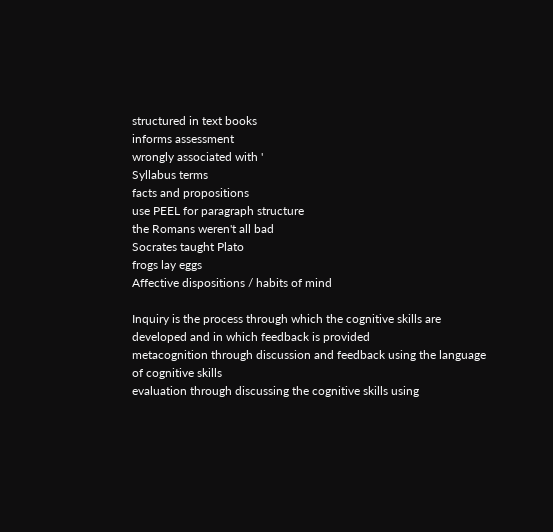structured in text books
informs assessment
wrongly associated with '
Syllabus terms
facts and propositions
use PEEL for paragraph structure
the Romans weren't all bad
Socrates taught Plato
frogs lay eggs
Affective dispositions / habits of mind

Inquiry is the process through which the cognitive skills are developed and in which feedback is provided
metacognition through discussion and feedback using the language of cognitive skills
evaluation through discussing the cognitive skills using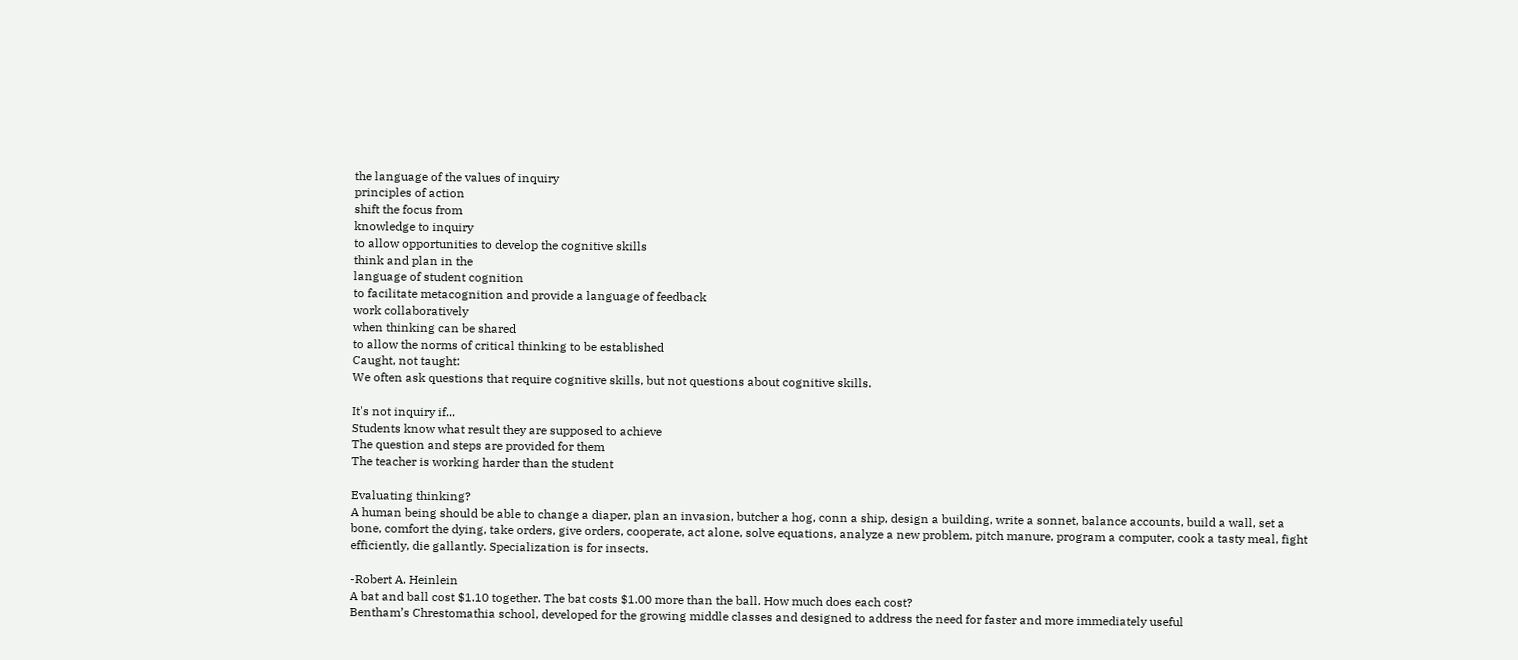the language of the values of inquiry
principles of action
shift the focus from
knowledge to inquiry
to allow opportunities to develop the cognitive skills
think and plan in the
language of student cognition
to facilitate metacognition and provide a language of feedback
work collaboratively
when thinking can be shared
to allow the norms of critical thinking to be established
Caught, not taught:
We often ask questions that require cognitive skills, but not questions about cognitive skills.

It's not inquiry if...
Students know what result they are supposed to achieve
The question and steps are provided for them
The teacher is working harder than the student

Evaluating thinking?
A human being should be able to change a diaper, plan an invasion, butcher a hog, conn a ship, design a building, write a sonnet, balance accounts, build a wall, set a bone, comfort the dying, take orders, give orders, cooperate, act alone, solve equations, analyze a new problem, pitch manure, program a computer, cook a tasty meal, fight efficiently, die gallantly. Specialization is for insects.

-Robert A. Heinlein
A bat and ball cost $1.10 together. The bat costs $1.00 more than the ball. How much does each cost?
Bentham’s Chrestomathia school, developed for the growing middle classes and designed to address the need for faster and more immediately useful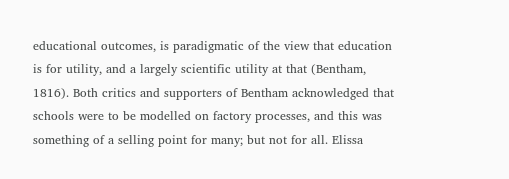educational outcomes, is paradigmatic of the view that education is for utility, and a largely scientific utility at that (Bentham, 1816). Both critics and supporters of Bentham acknowledged that schools were to be modelled on factory processes, and this was something of a selling point for many; but not for all. Elissa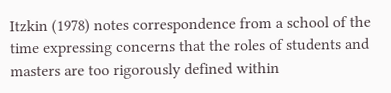Itzkin (1978) notes correspondence from a school of the time expressing concerns that the roles of students and masters are too rigorously defined within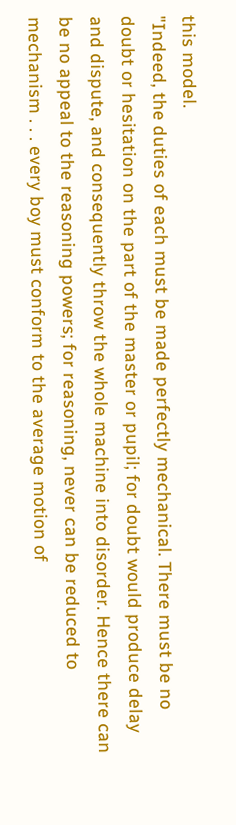this model.
"Indeed, the duties of each must be made perfectly mechanical. There must be no doubt or hesitation on the part of the master or pupil; for doubt would produce delay and dispute, and consequently throw the whole machine into disorder. Hence there can be no appeal to the reasoning powers; for reasoning, never can be reduced to mechanism . . . every boy must conform to the average motion of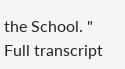the School. "
Full transcript